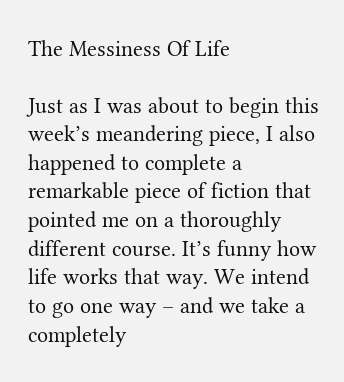The Messiness Of Life

Just as I was about to begin this week’s meandering piece, I also happened to complete a remarkable piece of fiction that pointed me on a thoroughly different course. It’s funny how life works that way. We intend to go one way – and we take a completely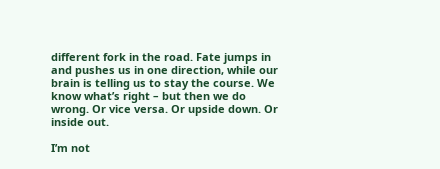different fork in the road. Fate jumps in and pushes us in one direction, while our brain is telling us to stay the course. We know what’s right – but then we do wrong. Or vice versa. Or upside down. Or inside out.

I’m not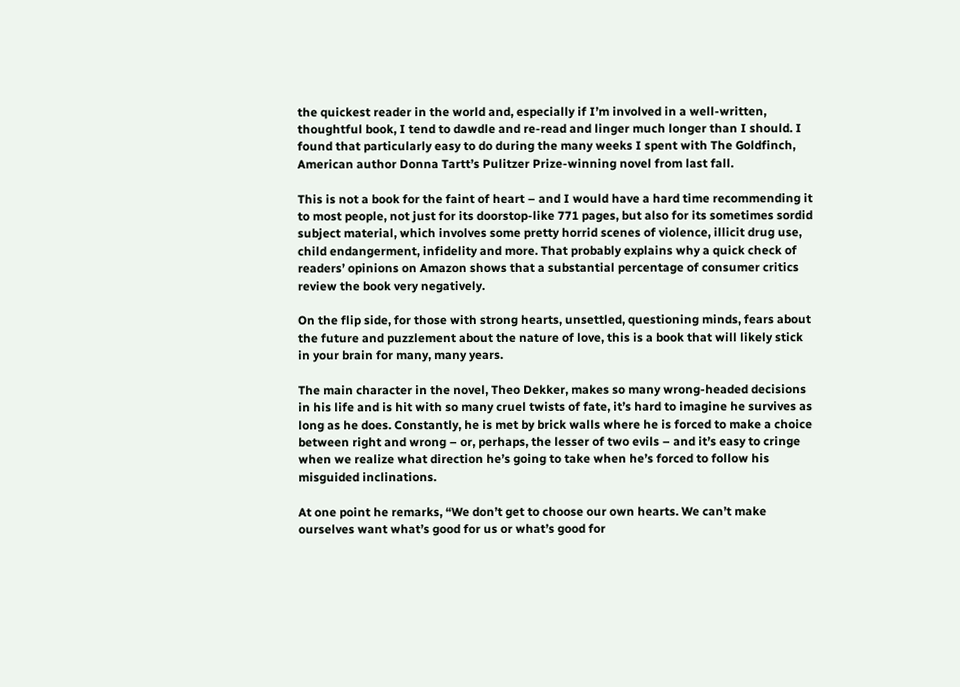the quickest reader in the world and, especially if I’m involved in a well-written, thoughtful book, I tend to dawdle and re-read and linger much longer than I should. I found that particularly easy to do during the many weeks I spent with The Goldfinch, American author Donna Tartt’s Pulitzer Prize-winning novel from last fall.

This is not a book for the faint of heart – and I would have a hard time recommending it to most people, not just for its doorstop-like 771 pages, but also for its sometimes sordid subject material, which involves some pretty horrid scenes of violence, illicit drug use, child endangerment, infidelity and more. That probably explains why a quick check of readers’ opinions on Amazon shows that a substantial percentage of consumer critics review the book very negatively.

On the flip side, for those with strong hearts, unsettled, questioning minds, fears about the future and puzzlement about the nature of love, this is a book that will likely stick in your brain for many, many years.

The main character in the novel, Theo Dekker, makes so many wrong-headed decisions in his life and is hit with so many cruel twists of fate, it’s hard to imagine he survives as long as he does. Constantly, he is met by brick walls where he is forced to make a choice between right and wrong – or, perhaps, the lesser of two evils – and it’s easy to cringe when we realize what direction he’s going to take when he’s forced to follow his misguided inclinations.

At one point he remarks, “We don’t get to choose our own hearts. We can’t make ourselves want what’s good for us or what’s good for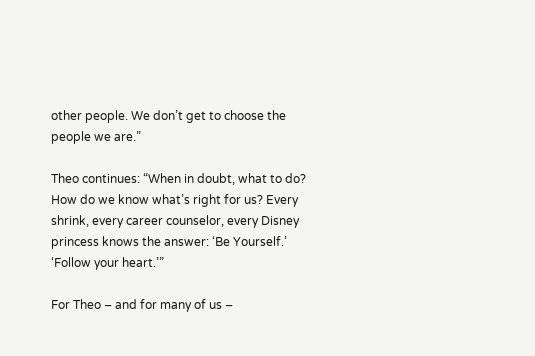other people. We don’t get to choose the people we are.”

Theo continues: “When in doubt, what to do? How do we know what’s right for us? Every shrink, every career counselor, every Disney princess knows the answer: ‘Be Yourself.’ ‘Follow your heart.’”

For Theo – and for many of us –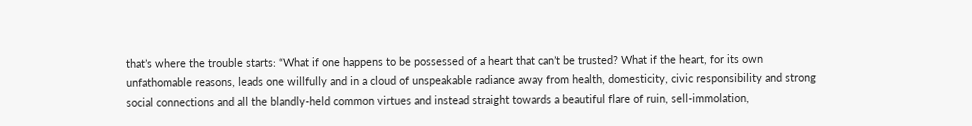that’s where the trouble starts: “What if one happens to be possessed of a heart that can’t be trusted? What if the heart, for its own unfathomable reasons, leads one willfully and in a cloud of unspeakable radiance away from health, domesticity, civic responsibility and strong social connections and all the blandly-held common virtues and instead straight towards a beautiful flare of ruin, sell-immolation,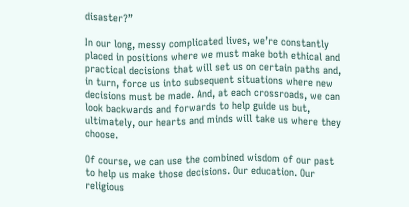disaster?”

In our long, messy complicated lives, we’re constantly placed in positions where we must make both ethical and practical decisions that will set us on certain paths and, in turn, force us into subsequent situations where new decisions must be made. And, at each crossroads, we can look backwards and forwards to help guide us but, ultimately, our hearts and minds will take us where they choose.

Of course, we can use the combined wisdom of our past to help us make those decisions. Our education. Our religious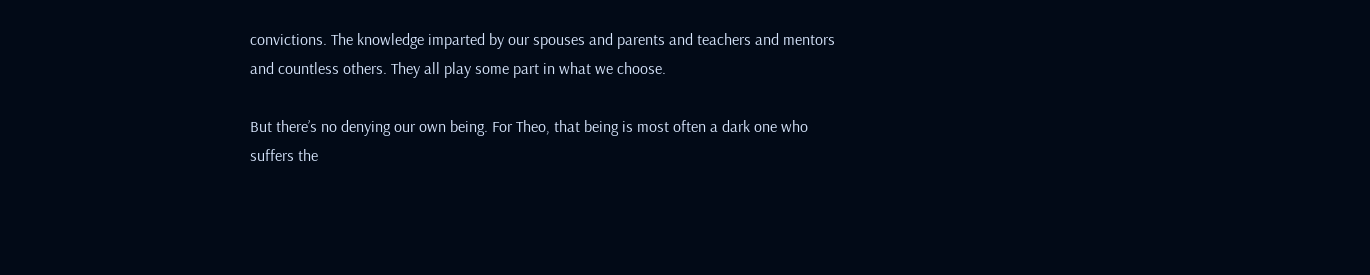convictions. The knowledge imparted by our spouses and parents and teachers and mentors and countless others. They all play some part in what we choose.

But there’s no denying our own being. For Theo, that being is most often a dark one who suffers the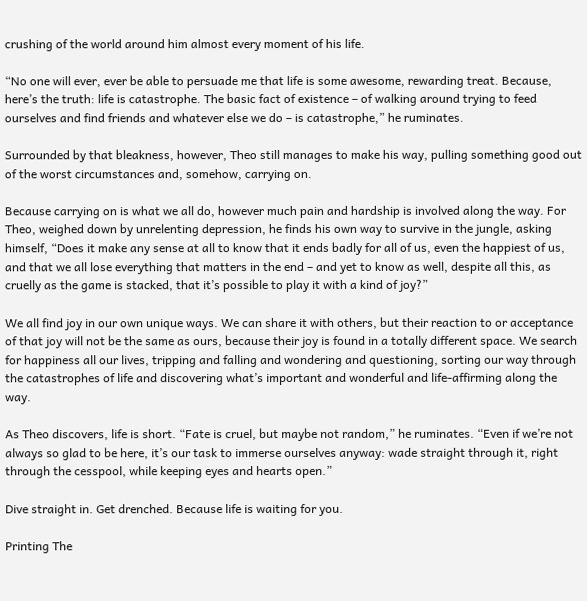crushing of the world around him almost every moment of his life.

“No one will ever, ever be able to persuade me that life is some awesome, rewarding treat. Because, here’s the truth: life is catastrophe. The basic fact of existence – of walking around trying to feed ourselves and find friends and whatever else we do – is catastrophe,” he ruminates.

Surrounded by that bleakness, however, Theo still manages to make his way, pulling something good out of the worst circumstances and, somehow, carrying on.

Because carrying on is what we all do, however much pain and hardship is involved along the way. For Theo, weighed down by unrelenting depression, he finds his own way to survive in the jungle, asking himself, “Does it make any sense at all to know that it ends badly for all of us, even the happiest of us, and that we all lose everything that matters in the end – and yet to know as well, despite all this, as cruelly as the game is stacked, that it’s possible to play it with a kind of joy?”

We all find joy in our own unique ways. We can share it with others, but their reaction to or acceptance of that joy will not be the same as ours, because their joy is found in a totally different space. We search for happiness all our lives, tripping and falling and wondering and questioning, sorting our way through the catastrophes of life and discovering what’s important and wonderful and life-affirming along the way.

As Theo discovers, life is short. “Fate is cruel, but maybe not random,” he ruminates. “Even if we’re not always so glad to be here, it’s our task to immerse ourselves anyway: wade straight through it, right through the cesspool, while keeping eyes and hearts open.”

Dive straight in. Get drenched. Because life is waiting for you.

Printing The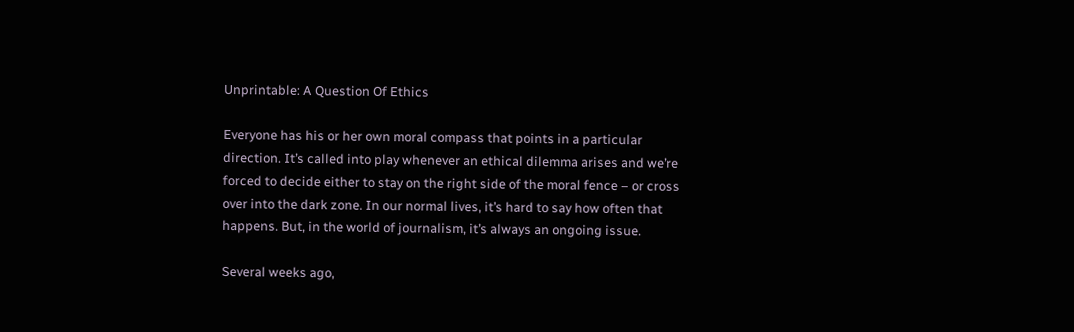Unprintable: A Question Of Ethics

Everyone has his or her own moral compass that points in a particular direction. It’s called into play whenever an ethical dilemma arises and we’re forced to decide either to stay on the right side of the moral fence – or cross over into the dark zone. In our normal lives, it’s hard to say how often that happens. But, in the world of journalism, it’s always an ongoing issue.

Several weeks ago,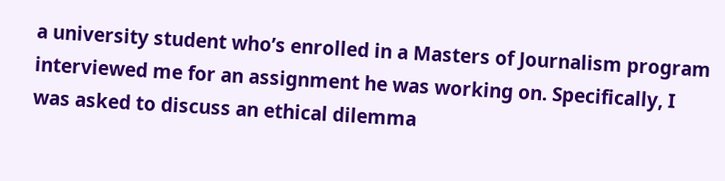a university student who’s enrolled in a Masters of Journalism program interviewed me for an assignment he was working on. Specifically, I was asked to discuss an ethical dilemma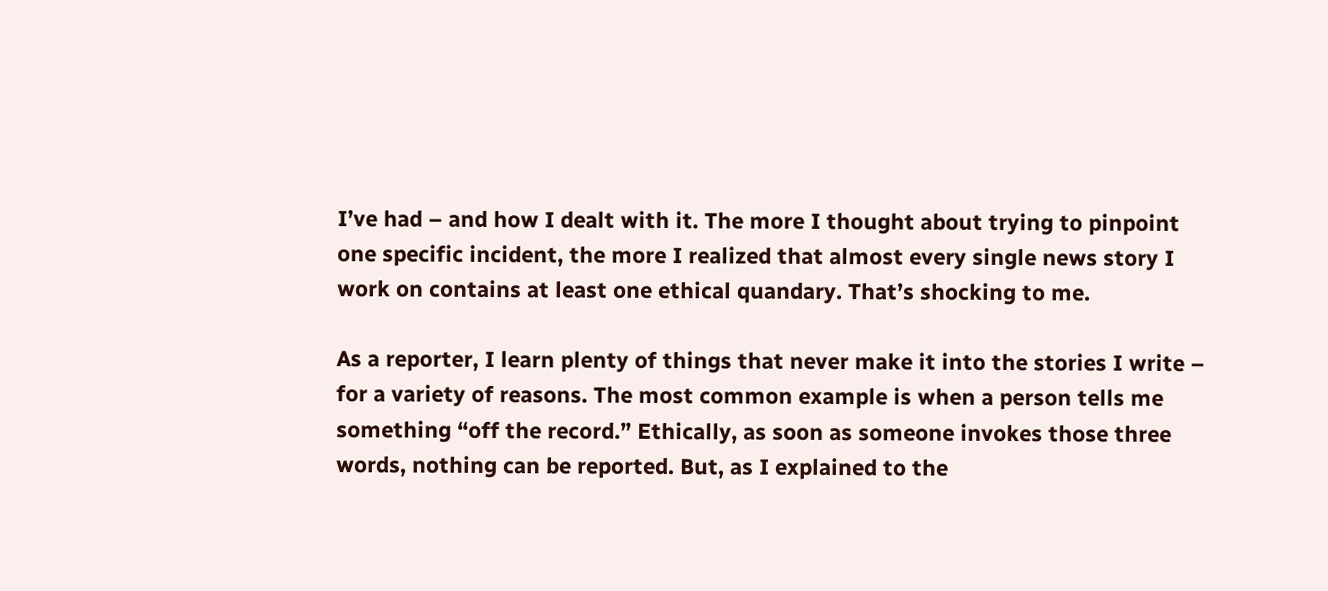I’ve had – and how I dealt with it. The more I thought about trying to pinpoint one specific incident, the more I realized that almost every single news story I work on contains at least one ethical quandary. That’s shocking to me.

As a reporter, I learn plenty of things that never make it into the stories I write – for a variety of reasons. The most common example is when a person tells me something “off the record.” Ethically, as soon as someone invokes those three words, nothing can be reported. But, as I explained to the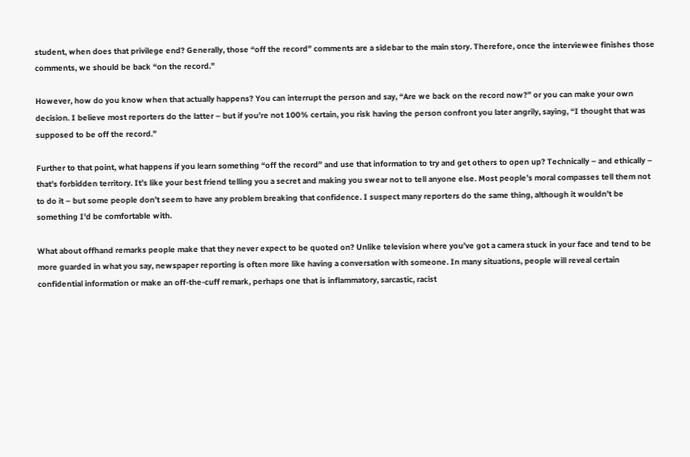student, when does that privilege end? Generally, those “off the record” comments are a sidebar to the main story. Therefore, once the interviewee finishes those comments, we should be back “on the record.”

However, how do you know when that actually happens? You can interrupt the person and say, “Are we back on the record now?” or you can make your own decision. I believe most reporters do the latter – but if you’re not 100% certain, you risk having the person confront you later angrily, saying, “I thought that was supposed to be off the record.”

Further to that point, what happens if you learn something “off the record” and use that information to try and get others to open up? Technically – and ethically – that’s forbidden territory. It’s like your best friend telling you a secret and making you swear not to tell anyone else. Most people’s moral compasses tell them not to do it – but some people don’t seem to have any problem breaking that confidence. I suspect many reporters do the same thing, although it wouldn’t be something I’d be comfortable with.

What about offhand remarks people make that they never expect to be quoted on? Unlike television where you’ve got a camera stuck in your face and tend to be more guarded in what you say, newspaper reporting is often more like having a conversation with someone. In many situations, people will reveal certain confidential information or make an off-the-cuff remark, perhaps one that is inflammatory, sarcastic, racist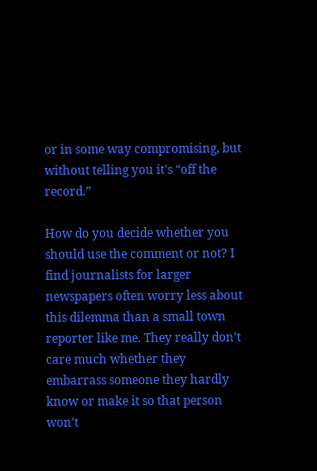or in some way compromising, but without telling you it’s “off the record.”

How do you decide whether you should use the comment or not? I find journalists for larger newspapers often worry less about this dilemma than a small town reporter like me. They really don’t care much whether they embarrass someone they hardly know or make it so that person won’t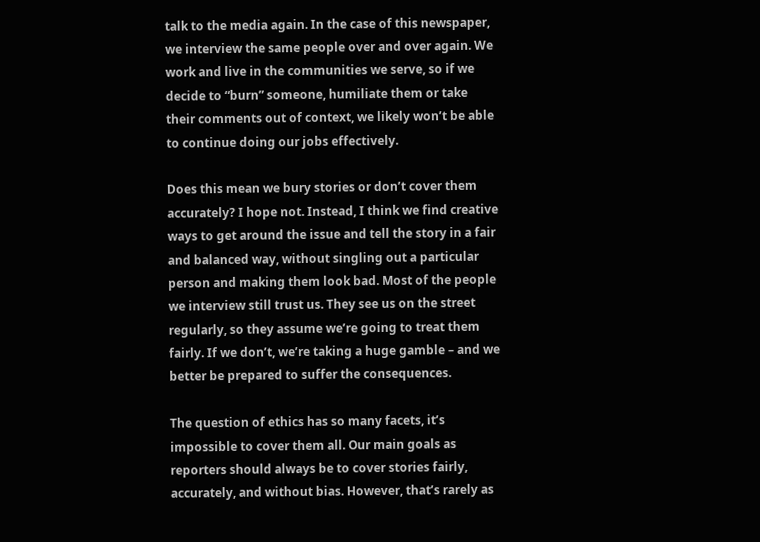talk to the media again. In the case of this newspaper, we interview the same people over and over again. We work and live in the communities we serve, so if we decide to “burn” someone, humiliate them or take their comments out of context, we likely won’t be able to continue doing our jobs effectively.

Does this mean we bury stories or don’t cover them accurately? I hope not. Instead, I think we find creative ways to get around the issue and tell the story in a fair and balanced way, without singling out a particular person and making them look bad. Most of the people we interview still trust us. They see us on the street regularly, so they assume we’re going to treat them fairly. If we don’t, we’re taking a huge gamble – and we better be prepared to suffer the consequences.

The question of ethics has so many facets, it’s impossible to cover them all. Our main goals as reporters should always be to cover stories fairly, accurately, and without bias. However, that’s rarely as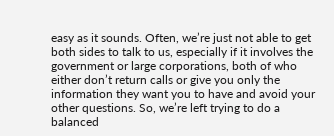easy as it sounds. Often, we’re just not able to get both sides to talk to us, especially if it involves the government or large corporations, both of who either don’t return calls or give you only the information they want you to have and avoid your other questions. So, we’re left trying to do a balanced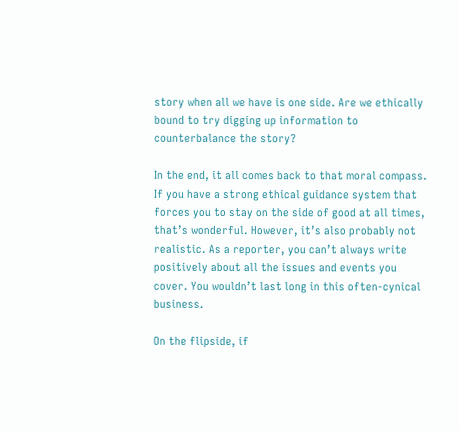story when all we have is one side. Are we ethically bound to try digging up information to counterbalance the story?

In the end, it all comes back to that moral compass. If you have a strong ethical guidance system that forces you to stay on the side of good at all times, that’s wonderful. However, it’s also probably not realistic. As a reporter, you can’t always write positively about all the issues and events you cover. You wouldn’t last long in this often-cynical business.

On the flipside, if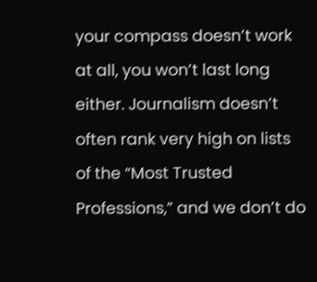your compass doesn’t work at all, you won’t last long either. Journalism doesn’t often rank very high on lists of the “Most Trusted Professions,” and we don’t do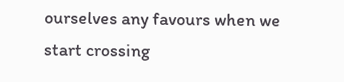ourselves any favours when we start crossing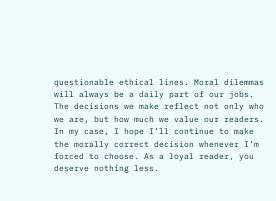questionable ethical lines. Moral dilemmas will always be a daily part of our jobs. The decisions we make reflect not only who we are, but how much we value our readers. In my case, I hope I’ll continue to make the morally correct decision whenever I’m forced to choose. As a loyal reader, you deserve nothing less.